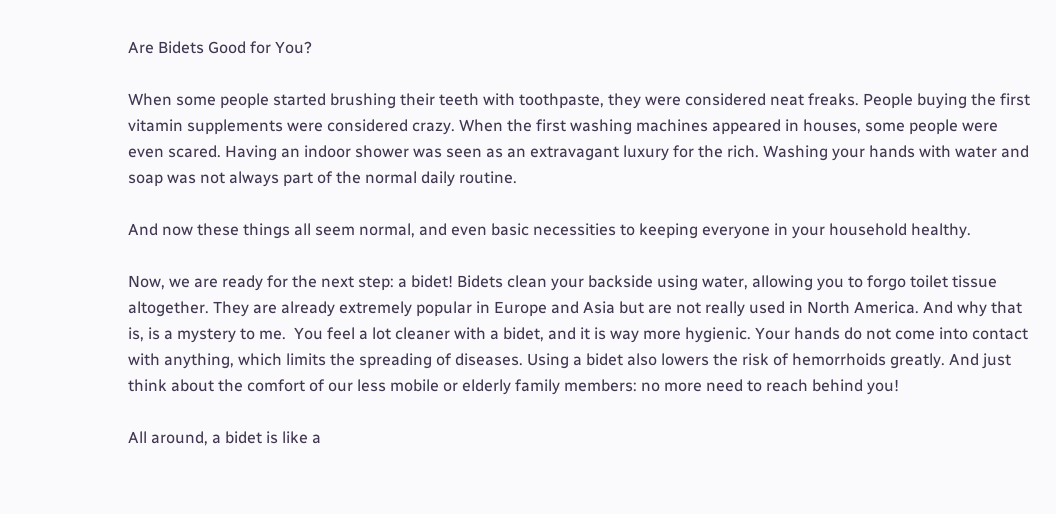Are Bidets Good for You?

When some people started brushing their teeth with toothpaste, they were considered neat freaks. People buying the first vitamin supplements were considered crazy. When the first washing machines appeared in houses, some people were even scared. Having an indoor shower was seen as an extravagant luxury for the rich. Washing your hands with water and soap was not always part of the normal daily routine.

And now these things all seem normal, and even basic necessities to keeping everyone in your household healthy.

Now, we are ready for the next step: a bidet! Bidets clean your backside using water, allowing you to forgo toilet tissue altogether. They are already extremely popular in Europe and Asia but are not really used in North America. And why that is, is a mystery to me.  You feel a lot cleaner with a bidet, and it is way more hygienic. Your hands do not come into contact with anything, which limits the spreading of diseases. Using a bidet also lowers the risk of hemorrhoids greatly. And just think about the comfort of our less mobile or elderly family members: no more need to reach behind you!

All around, a bidet is like a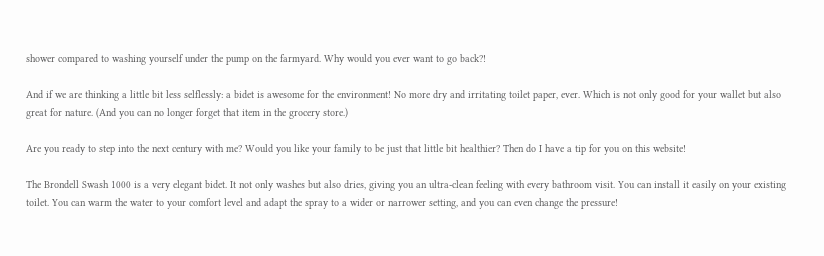shower compared to washing yourself under the pump on the farmyard. Why would you ever want to go back?!

And if we are thinking a little bit less selflessly: a bidet is awesome for the environment! No more dry and irritating toilet paper, ever. Which is not only good for your wallet but also great for nature. (And you can no longer forget that item in the grocery store.)

Are you ready to step into the next century with me? Would you like your family to be just that little bit healthier? Then do I have a tip for you on this website!

The Brondell Swash 1000 is a very elegant bidet. It not only washes but also dries, giving you an ultra-clean feeling with every bathroom visit. You can install it easily on your existing toilet. You can warm the water to your comfort level and adapt the spray to a wider or narrower setting, and you can even change the pressure!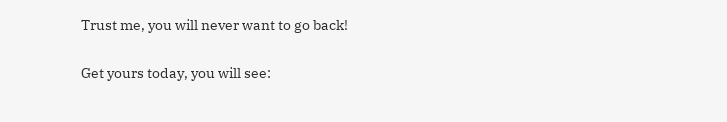Trust me, you will never want to go back!

Get yours today, you will see: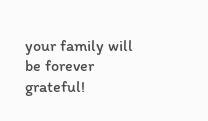your family will be forever grateful!